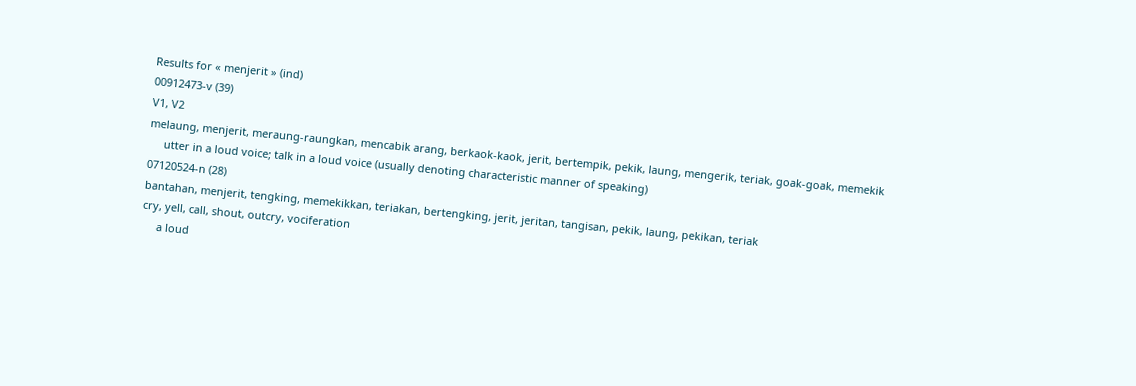Results for « menjerit » (ind)
00912473-v (39)
V1, V2
melaung, menjerit, meraung-raungkan, mencabik arang, berkaok-kaok, jerit, bertempik, pekik, laung, mengerik, teriak, goak-goak, memekik
     utter in a loud voice; talk in a loud voice (usually denoting characteristic manner of speaking)
07120524-n (28)
bantahan, menjerit, tengking, memekikkan, teriakan, bertengking, jerit, jeritan, tangisan, pekik, laung, pekikan, teriak
cry, yell, call, shout, outcry, vociferation
     a loud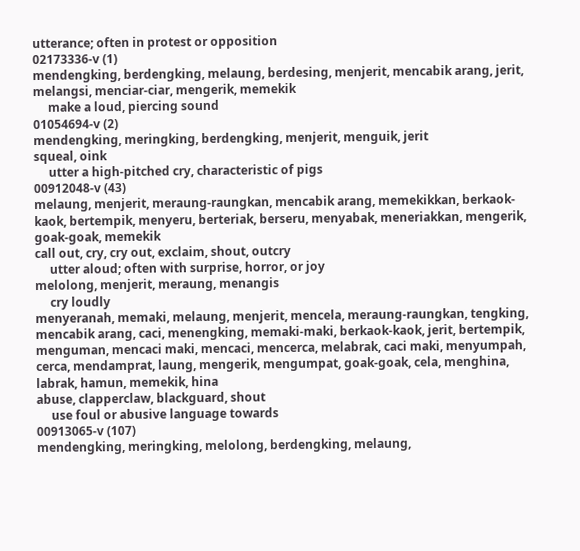utterance; often in protest or opposition
02173336-v (1)
mendengking, berdengking, melaung, berdesing, menjerit, mencabik arang, jerit, melangsi, menciar-ciar, mengerik, memekik
     make a loud, piercing sound
01054694-v (2)
mendengking, meringking, berdengking, menjerit, menguik, jerit
squeal, oink
     utter a high-pitched cry, characteristic of pigs
00912048-v (43)
melaung, menjerit, meraung-raungkan, mencabik arang, memekikkan, berkaok-kaok, bertempik, menyeru, berteriak, berseru, menyabak, meneriakkan, mengerik, goak-goak, memekik
call out, cry, cry out, exclaim, shout, outcry
     utter aloud; often with surprise, horror, or joy
melolong, menjerit, meraung, menangis
     cry loudly
menyeranah, memaki, melaung, menjerit, mencela, meraung-raungkan, tengking, mencabik arang, caci, menengking, memaki-maki, berkaok-kaok, jerit, bertempik, menguman, mencaci maki, mencaci, mencerca, melabrak, caci maki, menyumpah, cerca, mendamprat, laung, mengerik, mengumpat, goak-goak, cela, menghina, labrak, hamun, memekik, hina
abuse, clapperclaw, blackguard, shout
     use foul or abusive language towards
00913065-v (107)
mendengking, meringking, melolong, berdengking, melaung,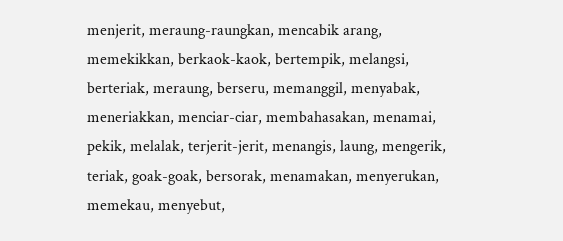menjerit, meraung-raungkan, mencabik arang, memekikkan, berkaok-kaok, bertempik, melangsi, berteriak, meraung, berseru, memanggil, menyabak, meneriakkan, menciar-ciar, membahasakan, menamai, pekik, melalak, terjerit-jerit, menangis, laung, mengerik, teriak, goak-goak, bersorak, menamakan, menyerukan, memekau, menyebut,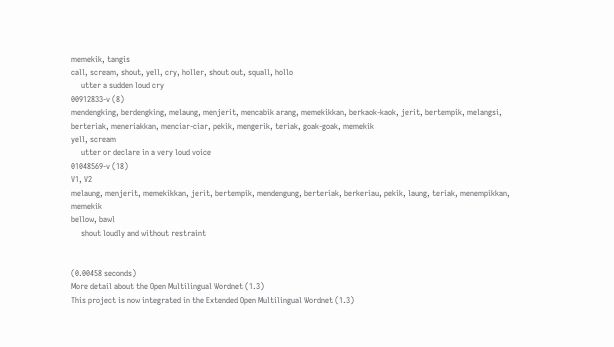memekik, tangis
call, scream, shout, yell, cry, holler, shout out, squall, hollo
     utter a sudden loud cry
00912833-v (8)
mendengking, berdengking, melaung, menjerit, mencabik arang, memekikkan, berkaok-kaok, jerit, bertempik, melangsi, berteriak, meneriakkan, menciar-ciar, pekik, mengerik, teriak, goak-goak, memekik
yell, scream
     utter or declare in a very loud voice
01048569-v (18)
V1, V2
melaung, menjerit, memekikkan, jerit, bertempik, mendengung, berteriak, berkeriau, pekik, laung, teriak, menempikkan, memekik
bellow, bawl
     shout loudly and without restraint


(0.00458 seconds)
More detail about the Open Multilingual Wordnet (1.3)
This project is now integrated in the Extended Open Multilingual Wordnet (1.3)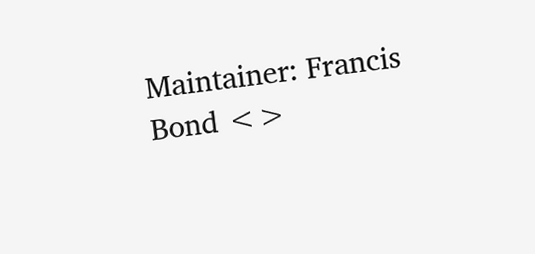Maintainer: Francis Bond <>